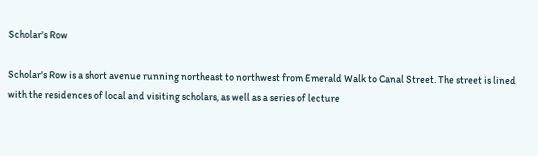Scholar's Row

Scholar's Row is a short avenue running northeast to northwest from Emerald Walk to Canal Street. The street is lined with the residences of local and visiting scholars, as well as a series of lecture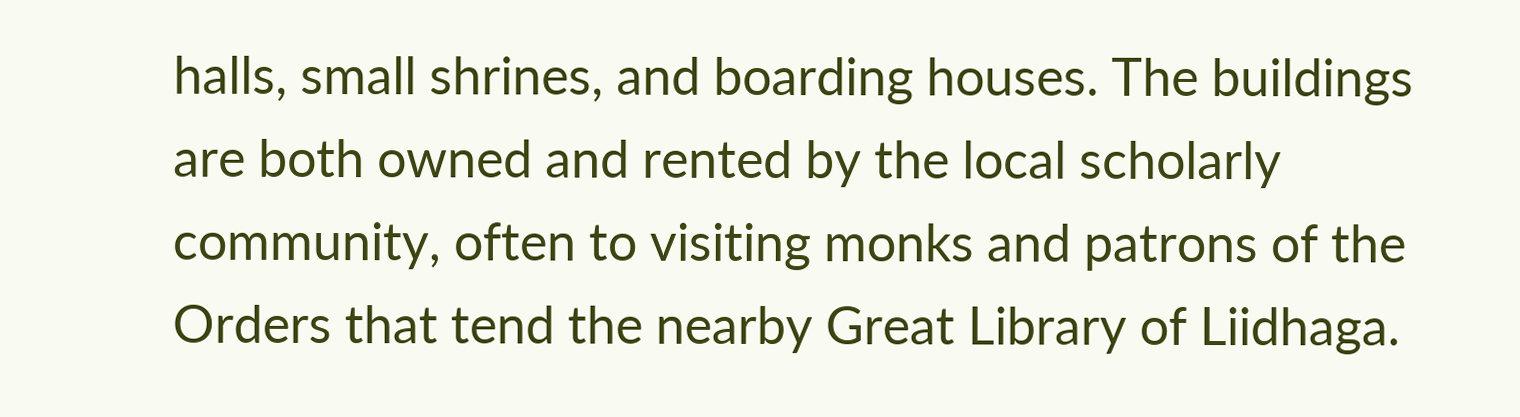halls, small shrines, and boarding houses. The buildings are both owned and rented by the local scholarly community, often to visiting monks and patrons of the Orders that tend the nearby Great Library of Liidhaga.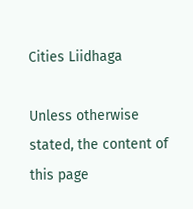Cities Liidhaga

Unless otherwise stated, the content of this page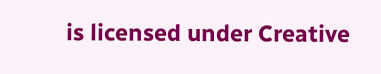is licensed under Creative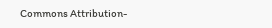Commons Attribution-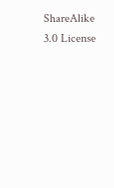ShareAlike 3.0 License